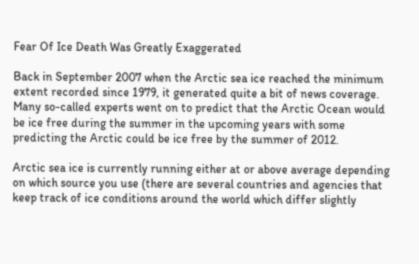Fear Of Ice Death Was Greatly Exaggerated

Back in September 2007 when the Arctic sea ice reached the minimum extent recorded since 1979, it generated quite a bit of news coverage.  Many so-called experts went on to predict that the Arctic Ocean would be ice free during the summer in the upcoming years with some predicting the Arctic could be ice free by the summer of 2012.

Arctic sea ice is currently running either at or above average depending on which source you use (there are several countries and agencies that keep track of ice conditions around the world which differ slightly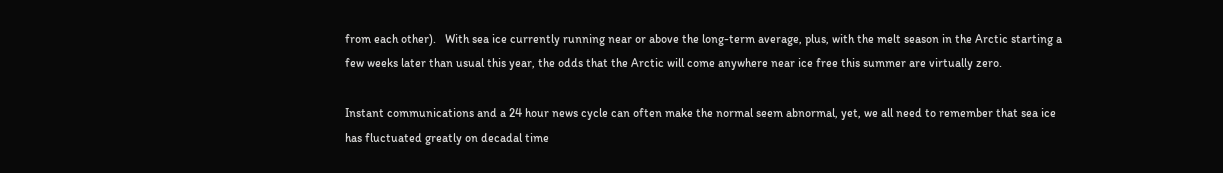from each other).   With sea ice currently running near or above the long-term average, plus, with the melt season in the Arctic starting a few weeks later than usual this year, the odds that the Arctic will come anywhere near ice free this summer are virtually zero.

Instant communications and a 24 hour news cycle can often make the normal seem abnormal, yet, we all need to remember that sea ice has fluctuated greatly on decadal time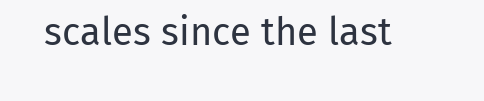scales since the last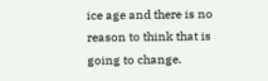ice age and there is no reason to think that is going to change.